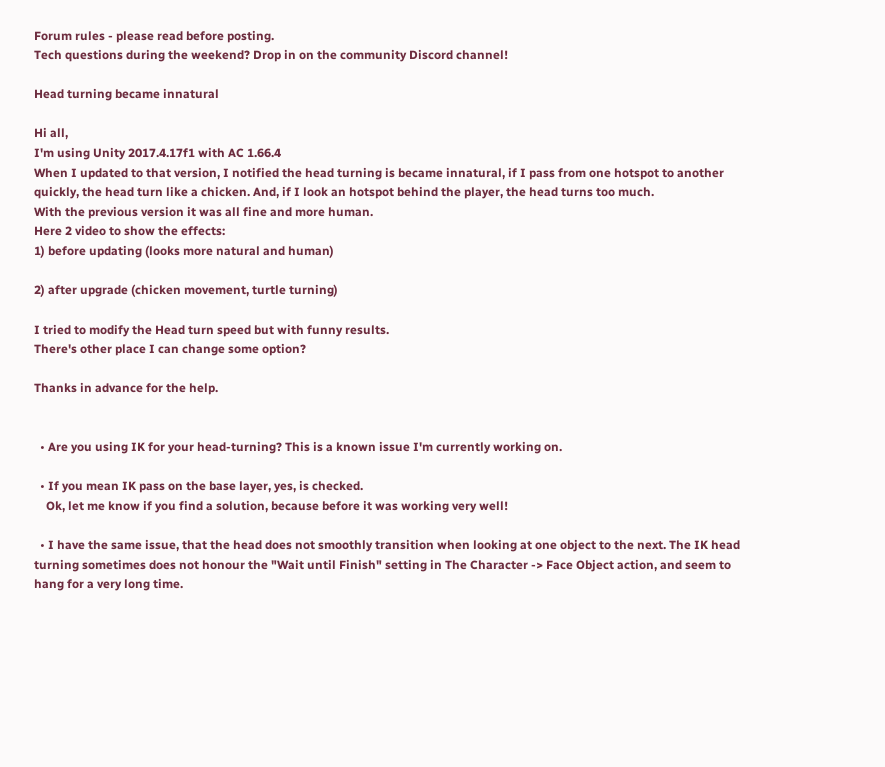Forum rules - please read before posting.
Tech questions during the weekend? Drop in on the community Discord channel!

Head turning became innatural

Hi all,
I'm using Unity 2017.4.17f1 with AC 1.66.4
When I updated to that version, I notified the head turning is became innatural, if I pass from one hotspot to another quickly, the head turn like a chicken. And, if I look an hotspot behind the player, the head turns too much.
With the previous version it was all fine and more human.
Here 2 video to show the effects:
1) before updating (looks more natural and human)

2) after upgrade (chicken movement, turtle turning)

I tried to modify the Head turn speed but with funny results.
There's other place I can change some option?

Thanks in advance for the help.


  • Are you using IK for your head-turning? This is a known issue I'm currently working on.

  • If you mean IK pass on the base layer, yes, is checked.
    Ok, let me know if you find a solution, because before it was working very well!

  • I have the same issue, that the head does not smoothly transition when looking at one object to the next. The IK head turning sometimes does not honour the "Wait until Finish" setting in The Character -> Face Object action, and seem to hang for a very long time.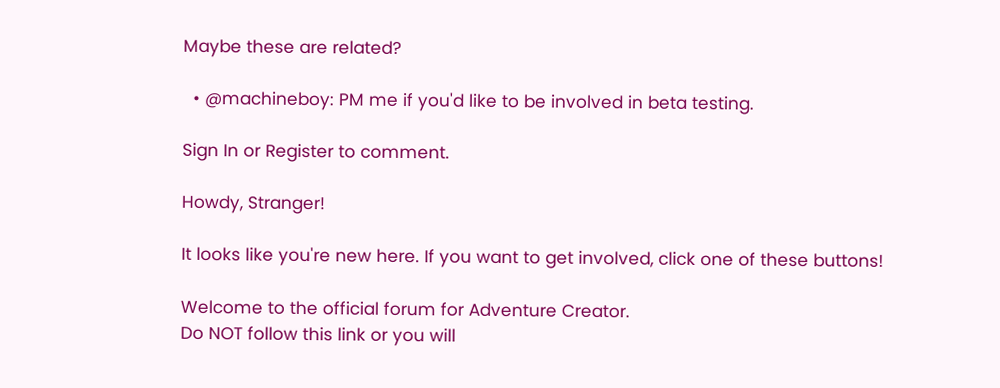Maybe these are related?

  • @machineboy: PM me if you'd like to be involved in beta testing.

Sign In or Register to comment.

Howdy, Stranger!

It looks like you're new here. If you want to get involved, click one of these buttons!

Welcome to the official forum for Adventure Creator.
Do NOT follow this link or you will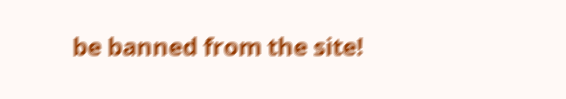be banned from the site!